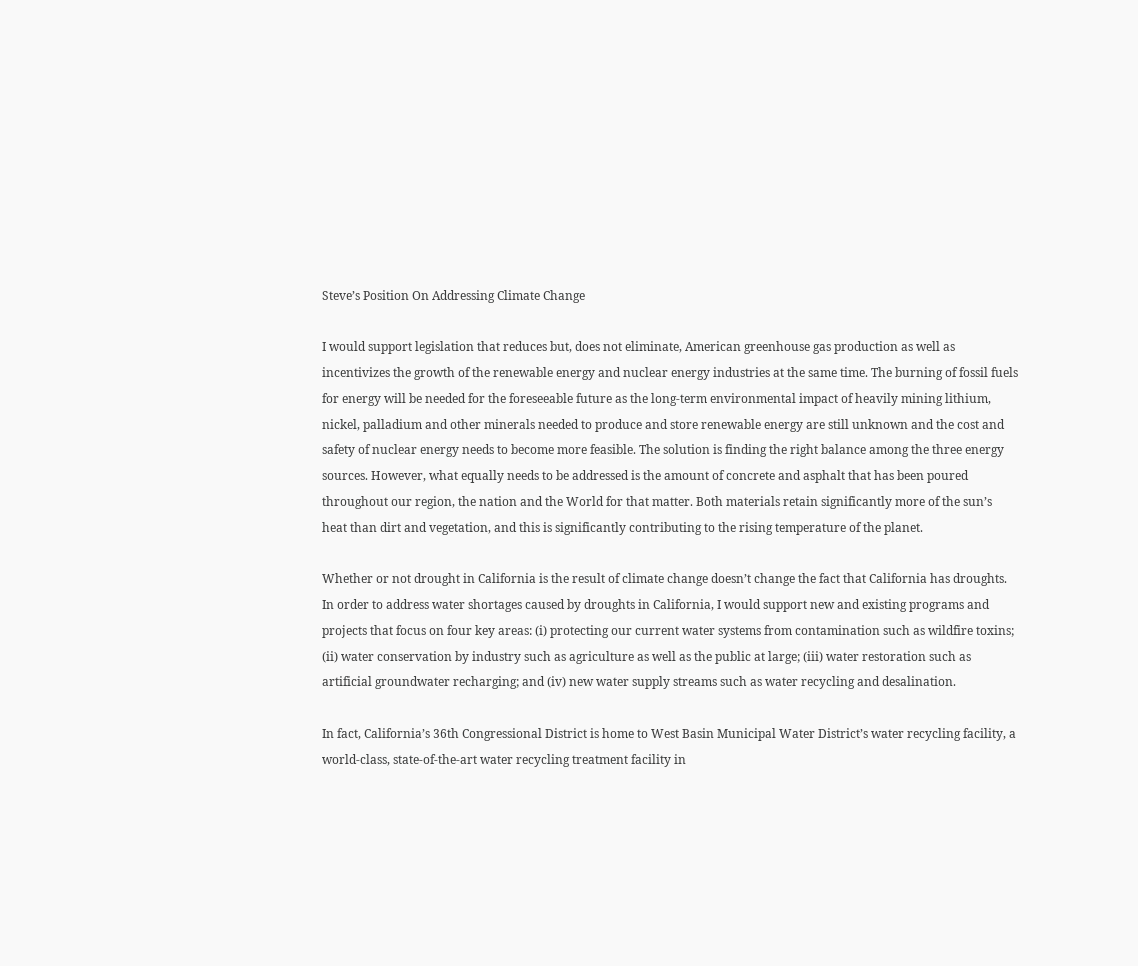Steve’s Position On Addressing Climate Change

I would support legislation that reduces but, does not eliminate, American greenhouse gas production as well as incentivizes the growth of the renewable energy and nuclear energy industries at the same time. The burning of fossil fuels for energy will be needed for the foreseeable future as the long-term environmental impact of heavily mining lithium, nickel, palladium and other minerals needed to produce and store renewable energy are still unknown and the cost and safety of nuclear energy needs to become more feasible. The solution is finding the right balance among the three energy sources. However, what equally needs to be addressed is the amount of concrete and asphalt that has been poured throughout our region, the nation and the World for that matter. Both materials retain significantly more of the sun’s heat than dirt and vegetation, and this is significantly contributing to the rising temperature of the planet.

Whether or not drought in California is the result of climate change doesn’t change the fact that California has droughts. In order to address water shortages caused by droughts in California, I would support new and existing programs and projects that focus on four key areas: (i) protecting our current water systems from contamination such as wildfire toxins; (ii) water conservation by industry such as agriculture as well as the public at large; (iii) water restoration such as artificial groundwater recharging; and (iv) new water supply streams such as water recycling and desalination.

In fact, California’s 36th Congressional District is home to West Basin Municipal Water District’s water recycling facility, a world-class, state-of-the-art water recycling treatment facility in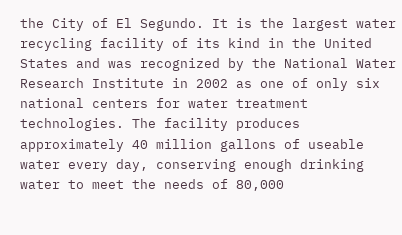the City of El Segundo. It is the largest water recycling facility of its kind in the United States and was recognized by the National Water Research Institute in 2002 as one of only six national centers for water treatment technologies. The facility produces approximately 40 million gallons of useable water every day, conserving enough drinking water to meet the needs of 80,000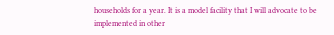households for a year. It is a model facility that I will advocate to be implemented in other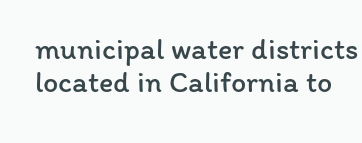municipal water districts located in California to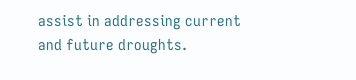assist in addressing current and future droughts.